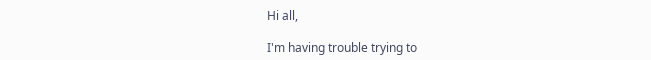Hi all,

I'm having trouble trying to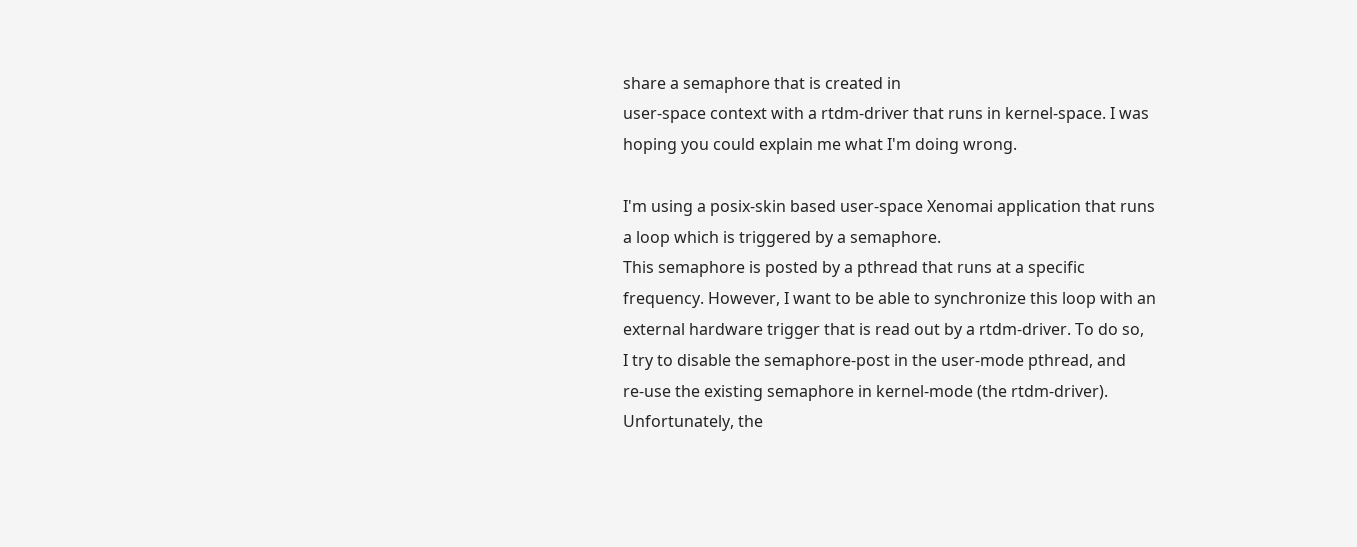share a semaphore that is created in
user-space context with a rtdm-driver that runs in kernel-space. I was
hoping you could explain me what I'm doing wrong.

I'm using a posix-skin based user-space Xenomai application that runs
a loop which is triggered by a semaphore.
This semaphore is posted by a pthread that runs at a specific
frequency. However, I want to be able to synchronize this loop with an
external hardware trigger that is read out by a rtdm-driver. To do so,
I try to disable the semaphore-post in the user-mode pthread, and
re-use the existing semaphore in kernel-mode (the rtdm-driver).
Unfortunately, the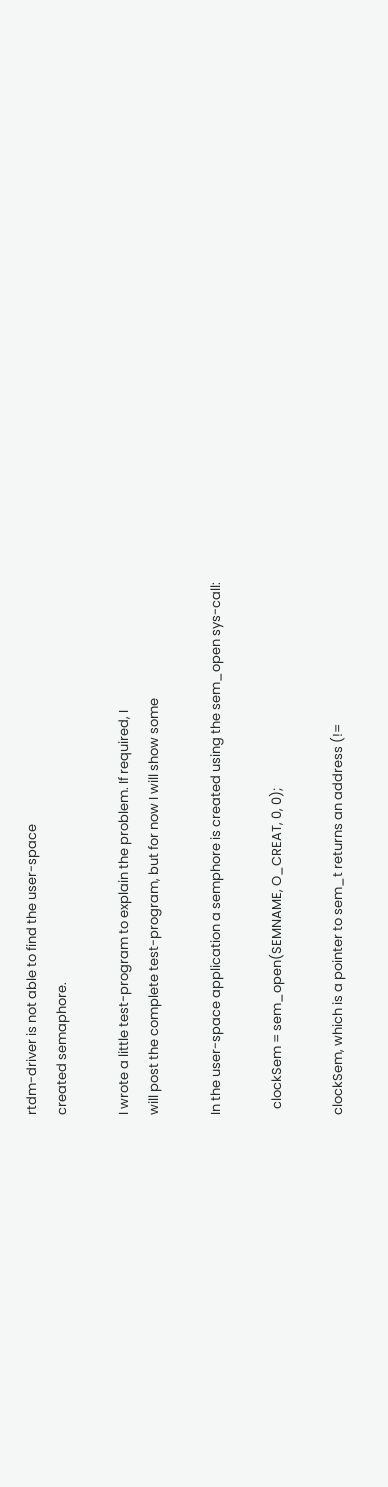rtdm-driver is not able to find the user-space
created semaphore.

I wrote a little test-program to explain the problem. If required, I
will post the complete test-program, but for now I will show some

In the user-space application a semphore is created using the sem_open sys-call:

  clockSem = sem_open(SEMNAME, O_CREAT, 0, 0);

clockSem, which is a pointer to sem_t returns an address (!=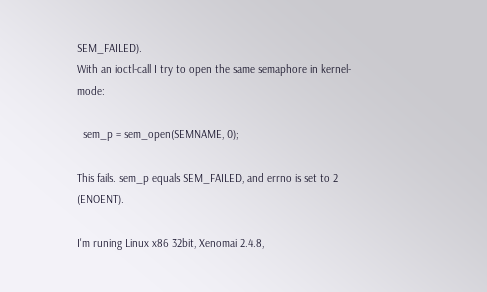SEM_FAILED).
With an ioctl-call I try to open the same semaphore in kernel-mode:

  sem_p = sem_open(SEMNAME, 0);

This fails. sem_p equals SEM_FAILED, and errno is set to 2 (ENOENT).

I'm runing Linux x86 32bit, Xenomai 2.4.8,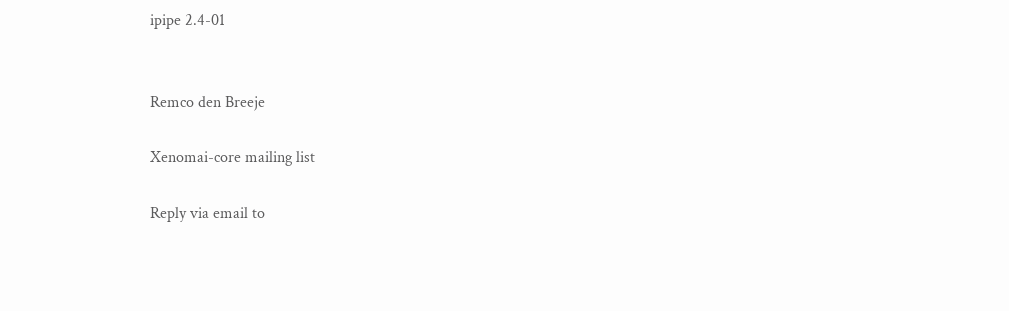ipipe 2.4-01


Remco den Breeje

Xenomai-core mailing list

Reply via email to